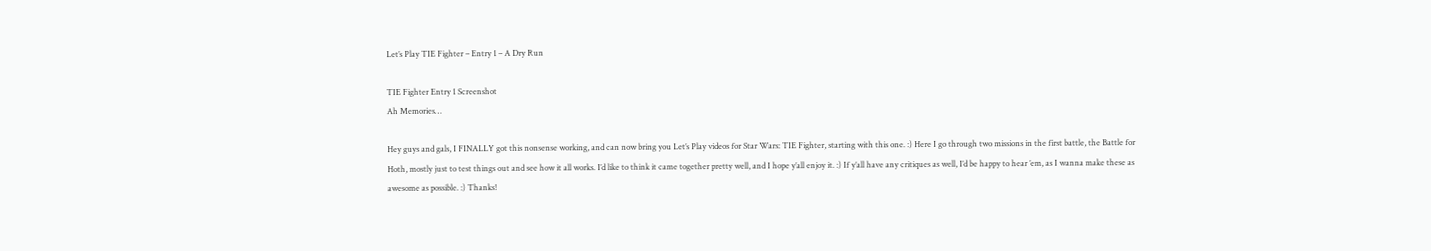Let’s Play TIE Fighter – Entry 1 – A Dry Run

TIE Fighter Entry 1 Screenshot
Ah Memories…

Hey guys and gals, I FINALLY got this nonsense working, and can now bring you Let’s Play videos for Star Wars: TIE Fighter, starting with this one. :) Here I go through two missions in the first battle, the Battle for Hoth, mostly just to test things out and see how it all works. I’d like to think it came together pretty well, and I hope y’all enjoy it. :) If y’all have any critiques as well, I’d be happy to hear ’em, as I wanna make these as awesome as possible. :) Thanks!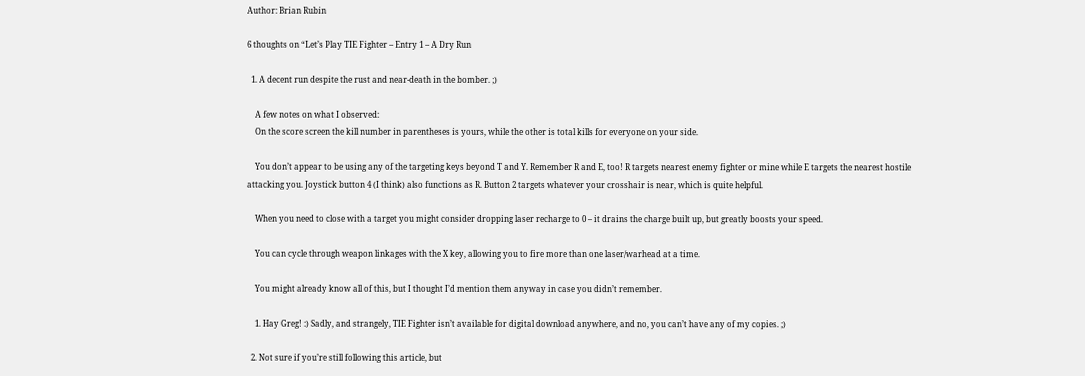Author: Brian Rubin

6 thoughts on “Let’s Play TIE Fighter – Entry 1 – A Dry Run

  1. A decent run despite the rust and near-death in the bomber. ;)

    A few notes on what I observed:
    On the score screen the kill number in parentheses is yours, while the other is total kills for everyone on your side.

    You don’t appear to be using any of the targeting keys beyond T and Y. Remember R and E, too! R targets nearest enemy fighter or mine while E targets the nearest hostile attacking you. Joystick button 4 (I think) also functions as R. Button 2 targets whatever your crosshair is near, which is quite helpful.

    When you need to close with a target you might consider dropping laser recharge to 0 – it drains the charge built up, but greatly boosts your speed.

    You can cycle through weapon linkages with the X key, allowing you to fire more than one laser/warhead at a time.

    You might already know all of this, but I thought I’d mention them anyway in case you didn’t remember.

    1. Hay Greg! :) Sadly, and strangely, TIE Fighter isn’t available for digital download anywhere, and no, you can’t have any of my copies. ;)

  2. Not sure if you’re still following this article, but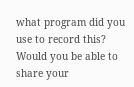what program did you use to record this? Would you be able to share your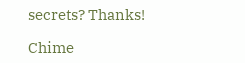secrets? Thanks!

Chime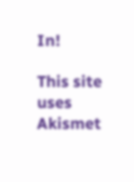In!

This site uses Akismet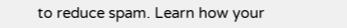to reduce spam. Learn how your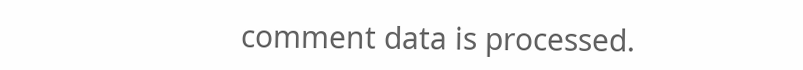comment data is processed.